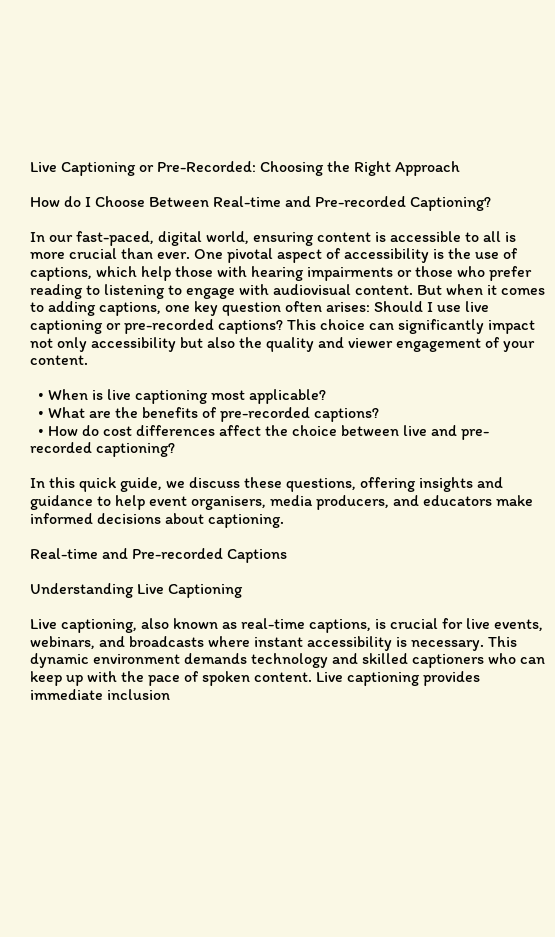Live Captioning or Pre-Recorded: Choosing the Right Approach

How do I Choose Between Real-time and Pre-recorded Captioning?

In our fast-paced, digital world, ensuring content is accessible to all is more crucial than ever. One pivotal aspect of accessibility is the use of captions, which help those with hearing impairments or those who prefer reading to listening to engage with audiovisual content. But when it comes to adding captions, one key question often arises: Should I use live captioning or pre-recorded captions? This choice can significantly impact not only accessibility but also the quality and viewer engagement of your content.

  • When is live captioning most applicable?
  • What are the benefits of pre-recorded captions?
  • How do cost differences affect the choice between live and pre-recorded captioning?

In this quick guide, we discuss these questions, offering insights and guidance to help event organisers, media producers, and educators make informed decisions about captioning.

Real-time and Pre-recorded Captions

Understanding Live Captioning

Live captioning, also known as real-time captions, is crucial for live events, webinars, and broadcasts where instant accessibility is necessary. This dynamic environment demands technology and skilled captioners who can keep up with the pace of spoken content. Live captioning provides immediate inclusion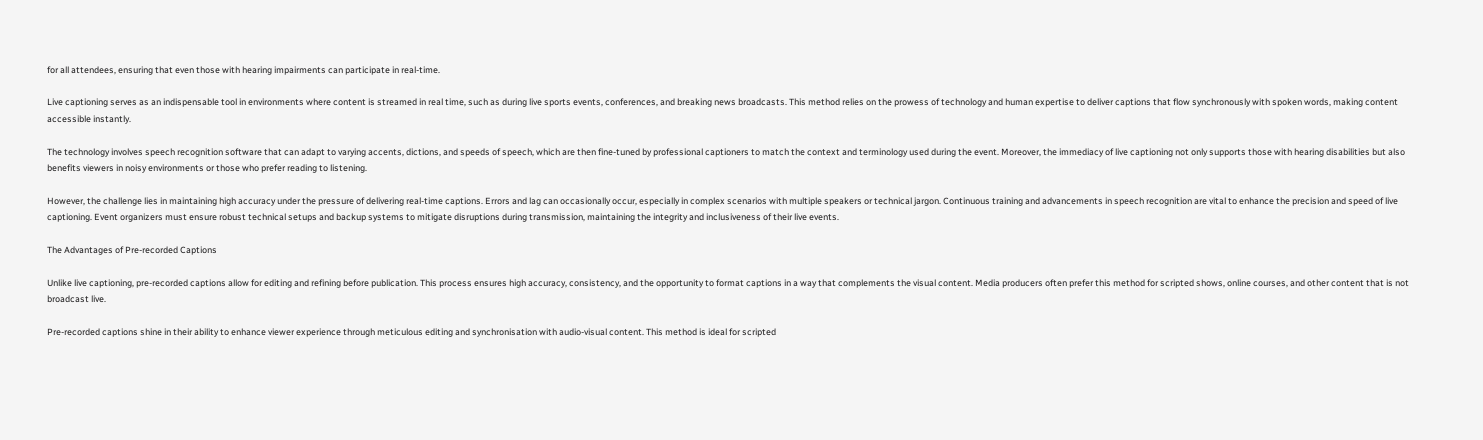for all attendees, ensuring that even those with hearing impairments can participate in real-time.

Live captioning serves as an indispensable tool in environments where content is streamed in real time, such as during live sports events, conferences, and breaking news broadcasts. This method relies on the prowess of technology and human expertise to deliver captions that flow synchronously with spoken words, making content accessible instantly.

The technology involves speech recognition software that can adapt to varying accents, dictions, and speeds of speech, which are then fine-tuned by professional captioners to match the context and terminology used during the event. Moreover, the immediacy of live captioning not only supports those with hearing disabilities but also benefits viewers in noisy environments or those who prefer reading to listening.

However, the challenge lies in maintaining high accuracy under the pressure of delivering real-time captions. Errors and lag can occasionally occur, especially in complex scenarios with multiple speakers or technical jargon. Continuous training and advancements in speech recognition are vital to enhance the precision and speed of live captioning. Event organizers must ensure robust technical setups and backup systems to mitigate disruptions during transmission, maintaining the integrity and inclusiveness of their live events.

The Advantages of Pre-recorded Captions

Unlike live captioning, pre-recorded captions allow for editing and refining before publication. This process ensures high accuracy, consistency, and the opportunity to format captions in a way that complements the visual content. Media producers often prefer this method for scripted shows, online courses, and other content that is not broadcast live.

Pre-recorded captions shine in their ability to enhance viewer experience through meticulous editing and synchronisation with audio-visual content. This method is ideal for scripted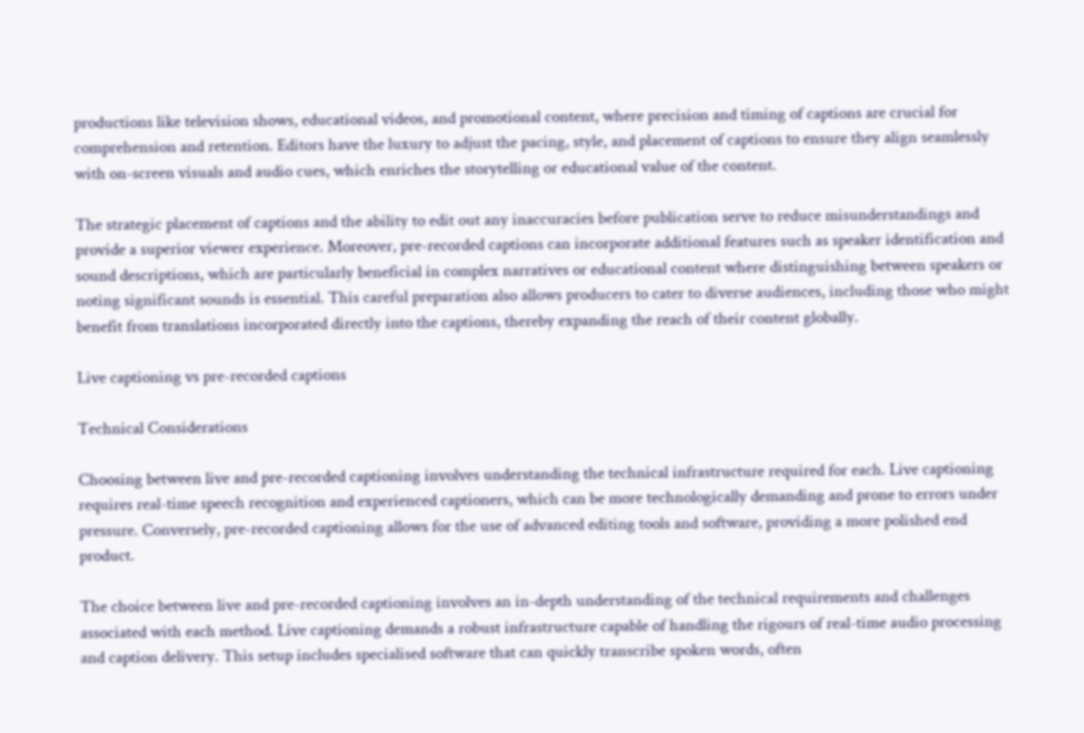productions like television shows, educational videos, and promotional content, where precision and timing of captions are crucial for comprehension and retention. Editors have the luxury to adjust the pacing, style, and placement of captions to ensure they align seamlessly with on-screen visuals and audio cues, which enriches the storytelling or educational value of the content.

The strategic placement of captions and the ability to edit out any inaccuracies before publication serve to reduce misunderstandings and provide a superior viewer experience. Moreover, pre-recorded captions can incorporate additional features such as speaker identification and sound descriptions, which are particularly beneficial in complex narratives or educational content where distinguishing between speakers or noting significant sounds is essential. This careful preparation also allows producers to cater to diverse audiences, including those who might benefit from translations incorporated directly into the captions, thereby expanding the reach of their content globally.

Live captioning vs pre-recorded captions

Technical Considerations

Choosing between live and pre-recorded captioning involves understanding the technical infrastructure required for each. Live captioning requires real-time speech recognition and experienced captioners, which can be more technologically demanding and prone to errors under pressure. Conversely, pre-recorded captioning allows for the use of advanced editing tools and software, providing a more polished end product.

The choice between live and pre-recorded captioning involves an in-depth understanding of the technical requirements and challenges associated with each method. Live captioning demands a robust infrastructure capable of handling the rigours of real-time audio processing and caption delivery. This setup includes specialised software that can quickly transcribe spoken words, often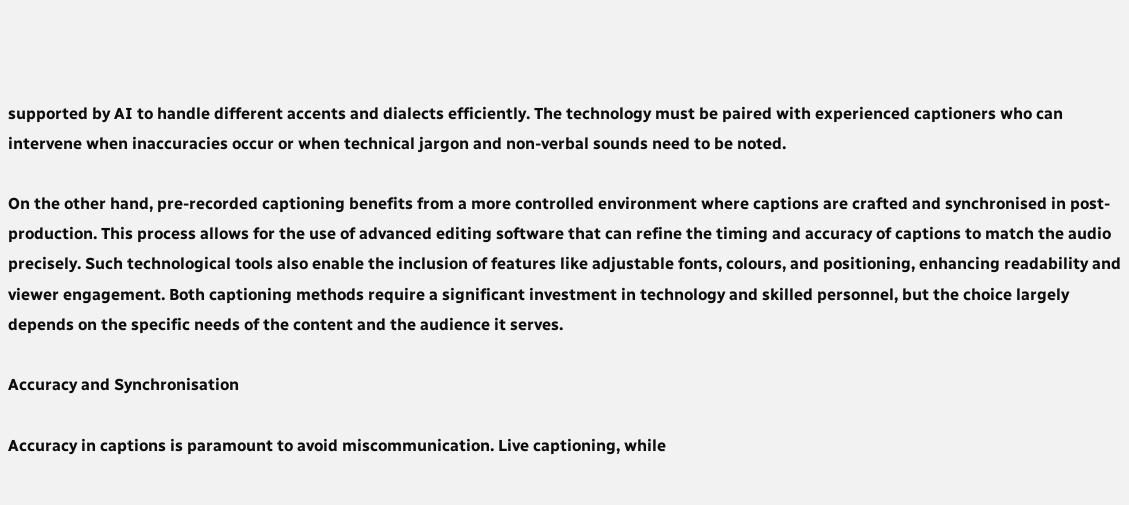supported by AI to handle different accents and dialects efficiently. The technology must be paired with experienced captioners who can intervene when inaccuracies occur or when technical jargon and non-verbal sounds need to be noted.

On the other hand, pre-recorded captioning benefits from a more controlled environment where captions are crafted and synchronised in post-production. This process allows for the use of advanced editing software that can refine the timing and accuracy of captions to match the audio precisely. Such technological tools also enable the inclusion of features like adjustable fonts, colours, and positioning, enhancing readability and viewer engagement. Both captioning methods require a significant investment in technology and skilled personnel, but the choice largely depends on the specific needs of the content and the audience it serves.

Accuracy and Synchronisation

Accuracy in captions is paramount to avoid miscommunication. Live captioning, while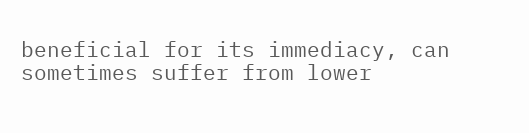beneficial for its immediacy, can sometimes suffer from lower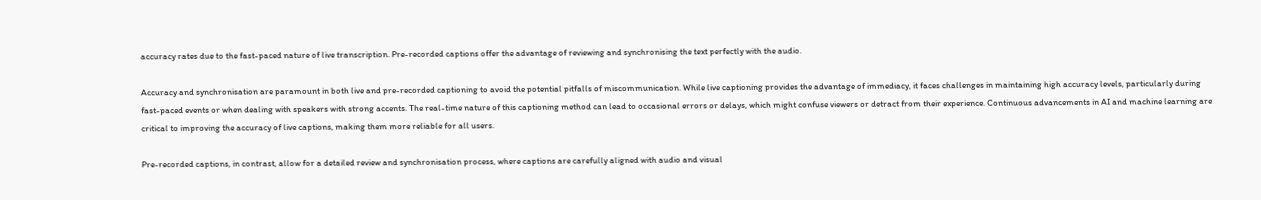accuracy rates due to the fast-paced nature of live transcription. Pre-recorded captions offer the advantage of reviewing and synchronising the text perfectly with the audio.

Accuracy and synchronisation are paramount in both live and pre-recorded captioning to avoid the potential pitfalls of miscommunication. While live captioning provides the advantage of immediacy, it faces challenges in maintaining high accuracy levels, particularly during fast-paced events or when dealing with speakers with strong accents. The real-time nature of this captioning method can lead to occasional errors or delays, which might confuse viewers or detract from their experience. Continuous advancements in AI and machine learning are critical to improving the accuracy of live captions, making them more reliable for all users.

Pre-recorded captions, in contrast, allow for a detailed review and synchronisation process, where captions are carefully aligned with audio and visual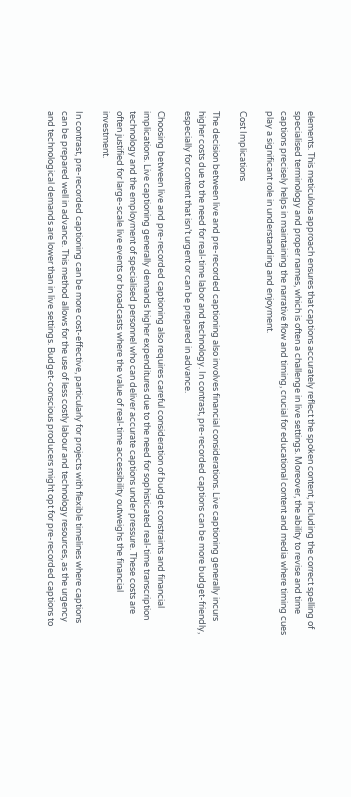elements. This meticulous approach ensures that captions accurately reflect the spoken content, including the correct spelling of specialised terminology and proper names, which is often a challenge in live settings. Moreover, the ability to revise and time captions precisely helps in maintaining the narrative flow and timing, crucial for educational content and media where timing cues play a significant role in understanding and enjoyment.

Cost Implications

The decision between live and pre-recorded captioning also involves financial considerations. Live captioning generally incurs higher costs due to the need for real-time labor and technology. In contrast, pre-recorded captions can be more budget-friendly, especially for content that isn’t urgent or can be prepared in advance.

Choosing between live and pre-recorded captioning also requires careful consideration of budget constraints and financial implications. Live captioning generally demands higher expenditures due to the need for sophisticated real-time transcription technology and the employment of specialised personnel who can deliver accurate captions under pressure. These costs are often justified for large-scale live events or broadcasts where the value of real-time accessibility outweighs the financial investment.

In contrast, pre-recorded captioning can be more cost-effective, particularly for projects with flexible timelines where captions can be prepared well in advance. This method allows for the use of less costly labour and technology resources, as the urgency and technological demands are lower than in live settings. Budget-conscious producers might opt for pre-recorded captions to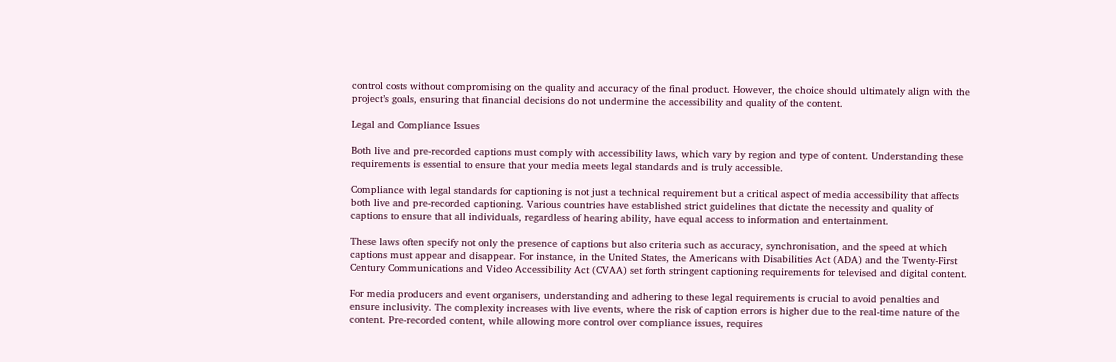control costs without compromising on the quality and accuracy of the final product. However, the choice should ultimately align with the project’s goals, ensuring that financial decisions do not undermine the accessibility and quality of the content.

Legal and Compliance Issues

Both live and pre-recorded captions must comply with accessibility laws, which vary by region and type of content. Understanding these requirements is essential to ensure that your media meets legal standards and is truly accessible.

Compliance with legal standards for captioning is not just a technical requirement but a critical aspect of media accessibility that affects both live and pre-recorded captioning. Various countries have established strict guidelines that dictate the necessity and quality of captions to ensure that all individuals, regardless of hearing ability, have equal access to information and entertainment.

These laws often specify not only the presence of captions but also criteria such as accuracy, synchronisation, and the speed at which captions must appear and disappear. For instance, in the United States, the Americans with Disabilities Act (ADA) and the Twenty-First Century Communications and Video Accessibility Act (CVAA) set forth stringent captioning requirements for televised and digital content.

For media producers and event organisers, understanding and adhering to these legal requirements is crucial to avoid penalties and ensure inclusivity. The complexity increases with live events, where the risk of caption errors is higher due to the real-time nature of the content. Pre-recorded content, while allowing more control over compliance issues, requires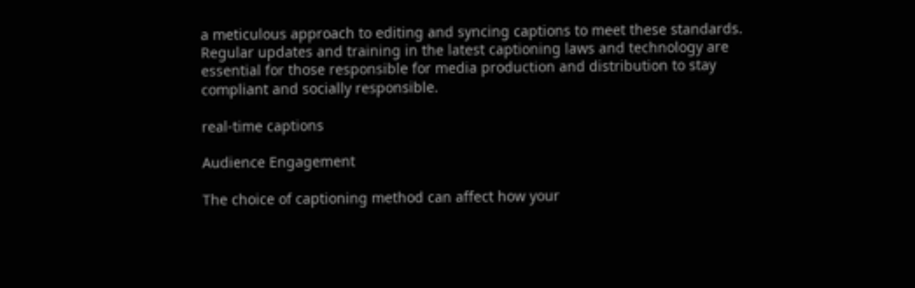a meticulous approach to editing and syncing captions to meet these standards. Regular updates and training in the latest captioning laws and technology are essential for those responsible for media production and distribution to stay compliant and socially responsible.

real-time captions

Audience Engagement

The choice of captioning method can affect how your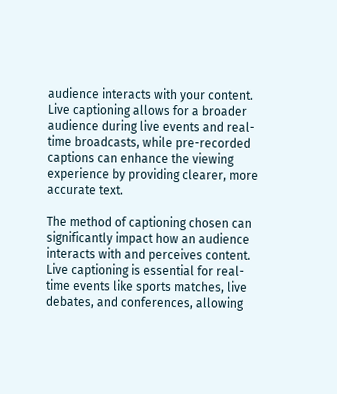audience interacts with your content. Live captioning allows for a broader audience during live events and real-time broadcasts, while pre-recorded captions can enhance the viewing experience by providing clearer, more accurate text.

The method of captioning chosen can significantly impact how an audience interacts with and perceives content. Live captioning is essential for real-time events like sports matches, live debates, and conferences, allowing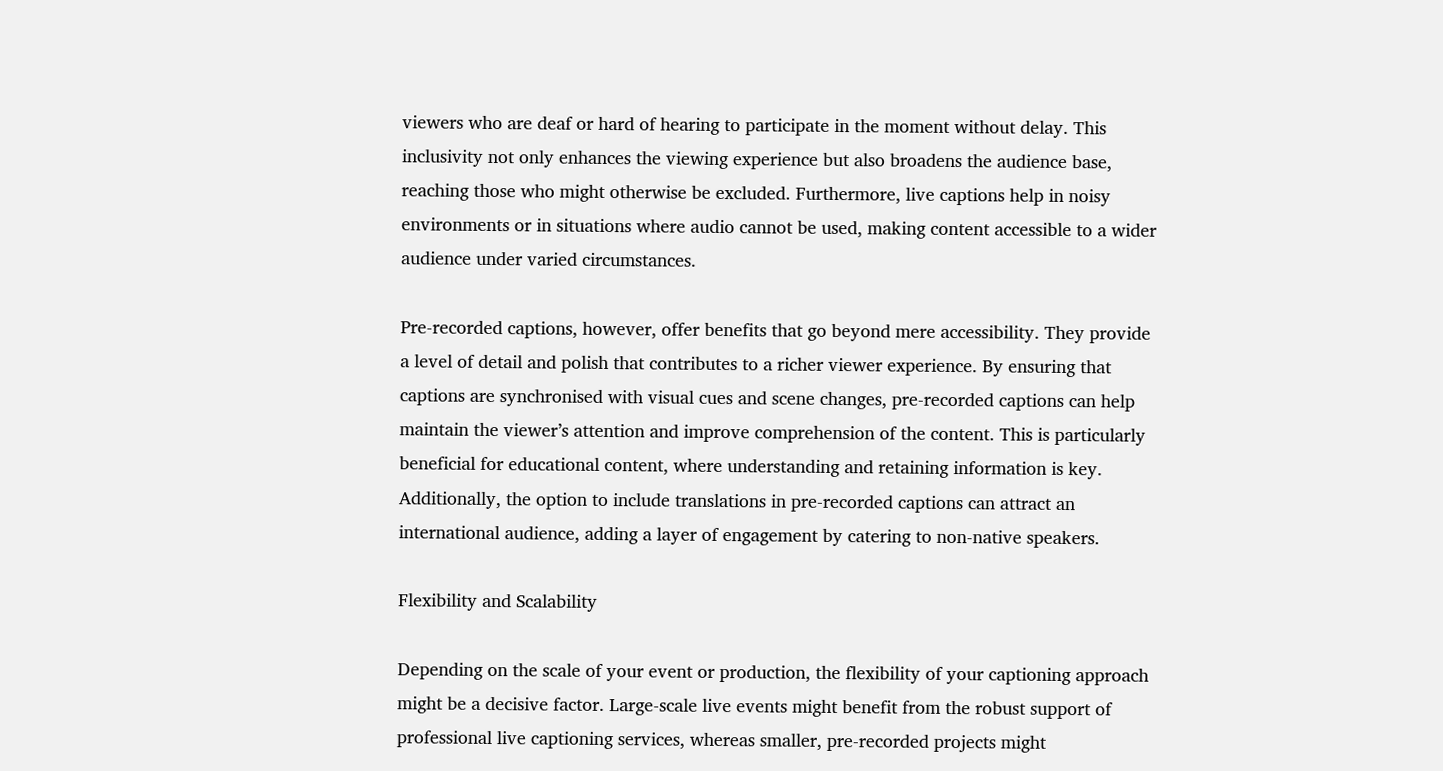viewers who are deaf or hard of hearing to participate in the moment without delay. This inclusivity not only enhances the viewing experience but also broadens the audience base, reaching those who might otherwise be excluded. Furthermore, live captions help in noisy environments or in situations where audio cannot be used, making content accessible to a wider audience under varied circumstances.

Pre-recorded captions, however, offer benefits that go beyond mere accessibility. They provide a level of detail and polish that contributes to a richer viewer experience. By ensuring that captions are synchronised with visual cues and scene changes, pre-recorded captions can help maintain the viewer’s attention and improve comprehension of the content. This is particularly beneficial for educational content, where understanding and retaining information is key. Additionally, the option to include translations in pre-recorded captions can attract an international audience, adding a layer of engagement by catering to non-native speakers.

Flexibility and Scalability

Depending on the scale of your event or production, the flexibility of your captioning approach might be a decisive factor. Large-scale live events might benefit from the robust support of professional live captioning services, whereas smaller, pre-recorded projects might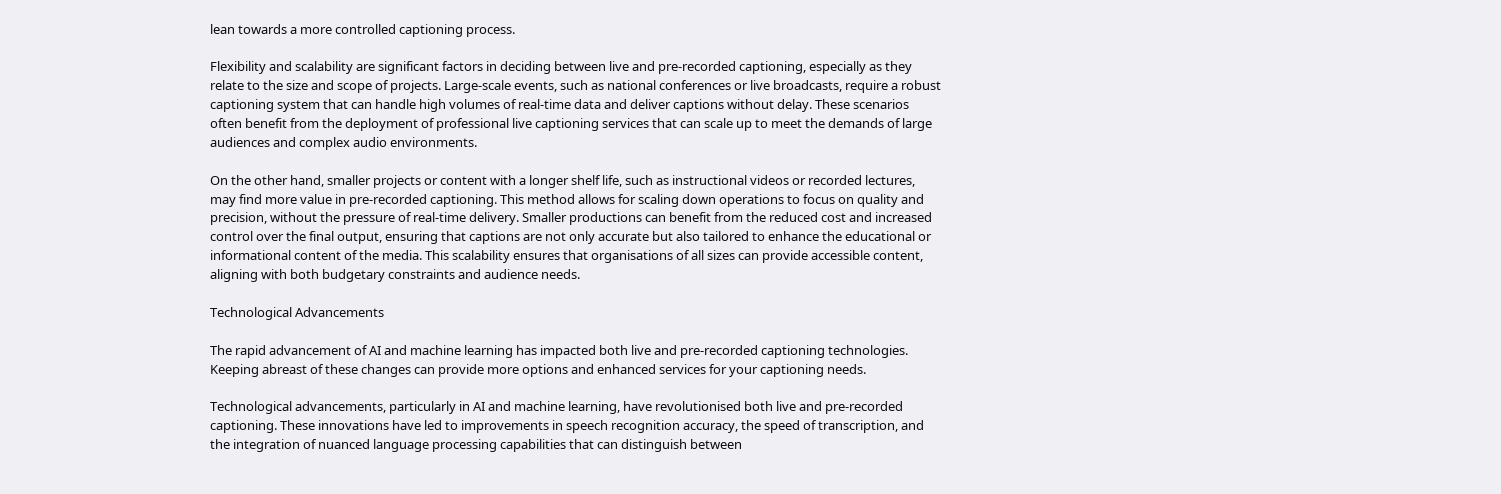lean towards a more controlled captioning process.

Flexibility and scalability are significant factors in deciding between live and pre-recorded captioning, especially as they relate to the size and scope of projects. Large-scale events, such as national conferences or live broadcasts, require a robust captioning system that can handle high volumes of real-time data and deliver captions without delay. These scenarios often benefit from the deployment of professional live captioning services that can scale up to meet the demands of large audiences and complex audio environments.

On the other hand, smaller projects or content with a longer shelf life, such as instructional videos or recorded lectures, may find more value in pre-recorded captioning. This method allows for scaling down operations to focus on quality and precision, without the pressure of real-time delivery. Smaller productions can benefit from the reduced cost and increased control over the final output, ensuring that captions are not only accurate but also tailored to enhance the educational or informational content of the media. This scalability ensures that organisations of all sizes can provide accessible content, aligning with both budgetary constraints and audience needs.

Technological Advancements

The rapid advancement of AI and machine learning has impacted both live and pre-recorded captioning technologies. Keeping abreast of these changes can provide more options and enhanced services for your captioning needs.

Technological advancements, particularly in AI and machine learning, have revolutionised both live and pre-recorded captioning. These innovations have led to improvements in speech recognition accuracy, the speed of transcription, and the integration of nuanced language processing capabilities that can distinguish between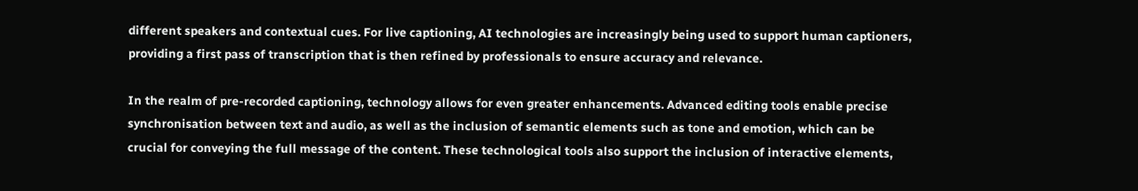different speakers and contextual cues. For live captioning, AI technologies are increasingly being used to support human captioners, providing a first pass of transcription that is then refined by professionals to ensure accuracy and relevance.

In the realm of pre-recorded captioning, technology allows for even greater enhancements. Advanced editing tools enable precise synchronisation between text and audio, as well as the inclusion of semantic elements such as tone and emotion, which can be crucial for conveying the full message of the content. These technological tools also support the inclusion of interactive elements,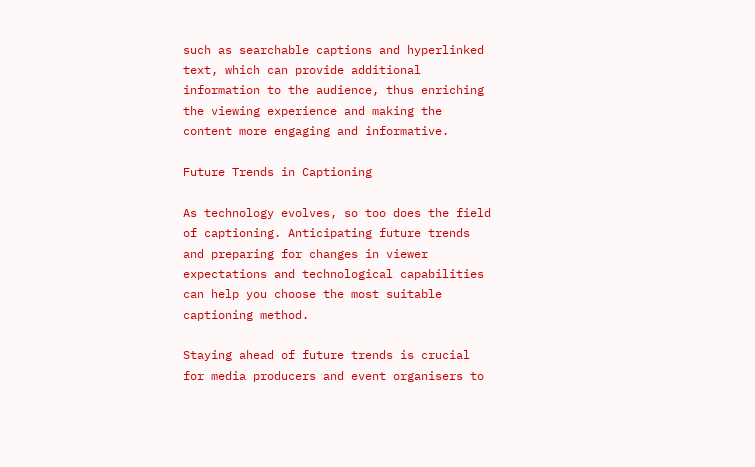such as searchable captions and hyperlinked text, which can provide additional information to the audience, thus enriching the viewing experience and making the content more engaging and informative.

Future Trends in Captioning

As technology evolves, so too does the field of captioning. Anticipating future trends and preparing for changes in viewer expectations and technological capabilities can help you choose the most suitable captioning method.

Staying ahead of future trends is crucial for media producers and event organisers to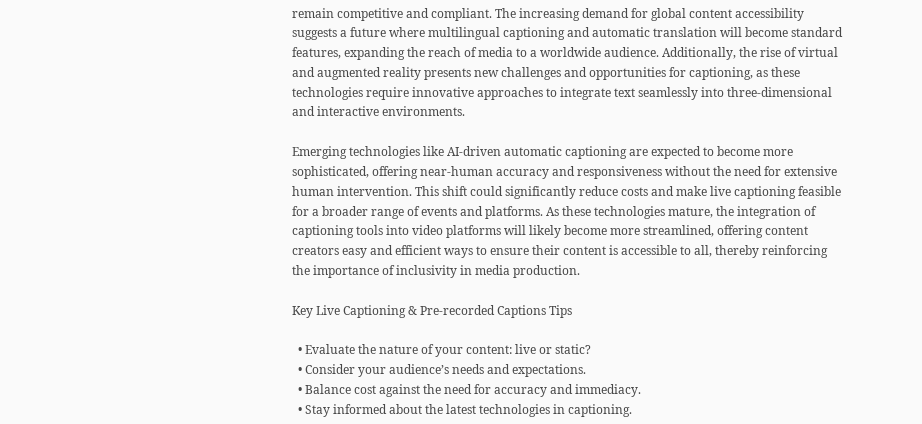remain competitive and compliant. The increasing demand for global content accessibility suggests a future where multilingual captioning and automatic translation will become standard features, expanding the reach of media to a worldwide audience. Additionally, the rise of virtual and augmented reality presents new challenges and opportunities for captioning, as these technologies require innovative approaches to integrate text seamlessly into three-dimensional and interactive environments.

Emerging technologies like AI-driven automatic captioning are expected to become more sophisticated, offering near-human accuracy and responsiveness without the need for extensive human intervention. This shift could significantly reduce costs and make live captioning feasible for a broader range of events and platforms. As these technologies mature, the integration of captioning tools into video platforms will likely become more streamlined, offering content creators easy and efficient ways to ensure their content is accessible to all, thereby reinforcing the importance of inclusivity in media production.

Key Live Captioning & Pre-recorded Captions Tips

  • Evaluate the nature of your content: live or static?
  • Consider your audience’s needs and expectations.
  • Balance cost against the need for accuracy and immediacy.
  • Stay informed about the latest technologies in captioning.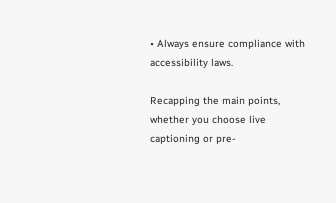• Always ensure compliance with accessibility laws.

Recapping the main points, whether you choose live captioning or pre-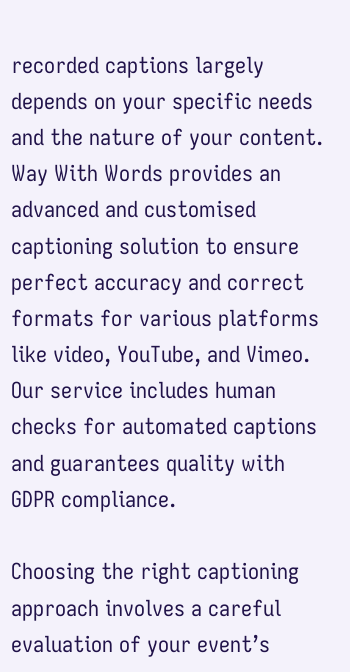recorded captions largely depends on your specific needs and the nature of your content. Way With Words provides an advanced and customised captioning solution to ensure perfect accuracy and correct formats for various platforms like video, YouTube, and Vimeo. Our service includes human checks for automated captions and guarantees quality with GDPR compliance.

Choosing the right captioning approach involves a careful evaluation of your event’s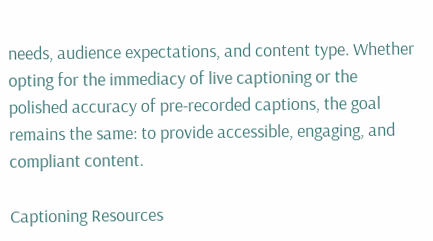needs, audience expectations, and content type. Whether opting for the immediacy of live captioning or the polished accuracy of pre-recorded captions, the goal remains the same: to provide accessible, engaging, and compliant content.

Captioning Resources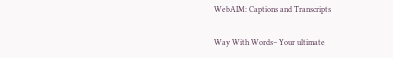WebAIM: Captions and Transcripts

Way With Words– Your ultimate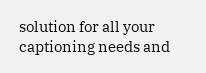solution for all your captioning needs and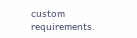custom requirements.